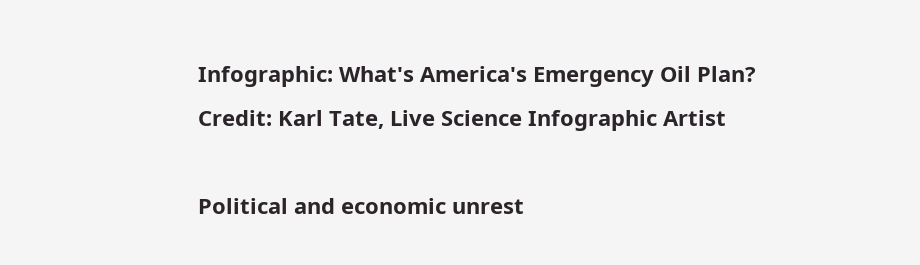Infographic: What's America's Emergency Oil Plan?
Credit: Karl Tate, Live Science Infographic Artist

Political and economic unrest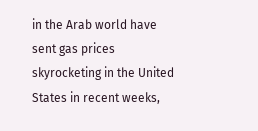in the Arab world have sent gas prices skyrocketing in the United States in recent weeks,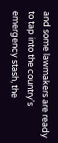and some lawmakers are ready to tap into the country's emergency stash, the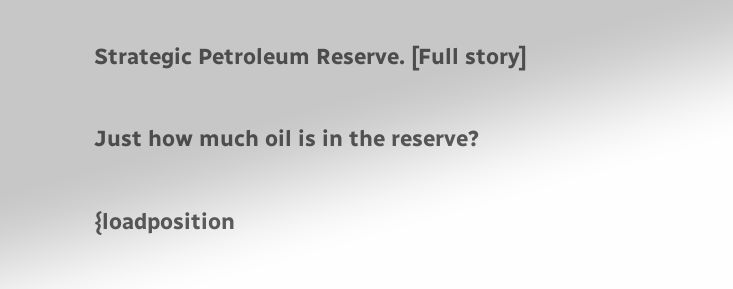Strategic Petroleum Reserve. [Full story]

Just how much oil is in the reserve?

{loadposition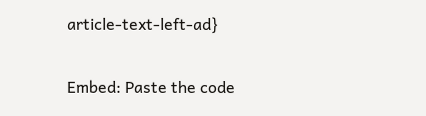article-text-left-ad}

Embed: Paste the code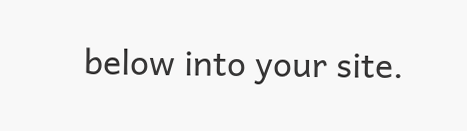below into your site.